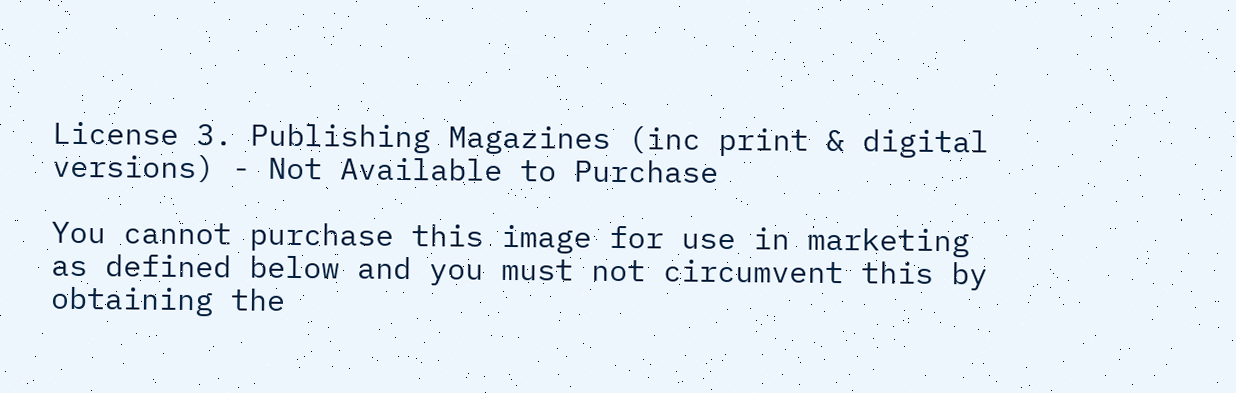License 3. Publishing Magazines (inc print & digital versions) - Not Available to Purchase

You cannot purchase this image for use in marketing as defined below and you must not circumvent this by obtaining the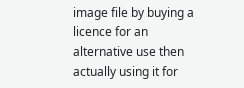image file by buying a licence for an alternative use then actually using it for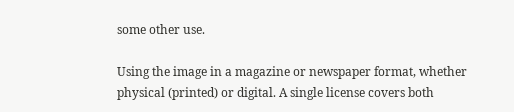some other use.

Using the image in a magazine or newspaper format, whether physical (printed) or digital. A single license covers both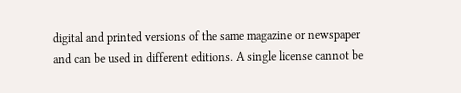digital and printed versions of the same magazine or newspaper and can be used in different editions. A single license cannot be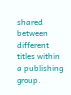shared between different titles within a publishing group.